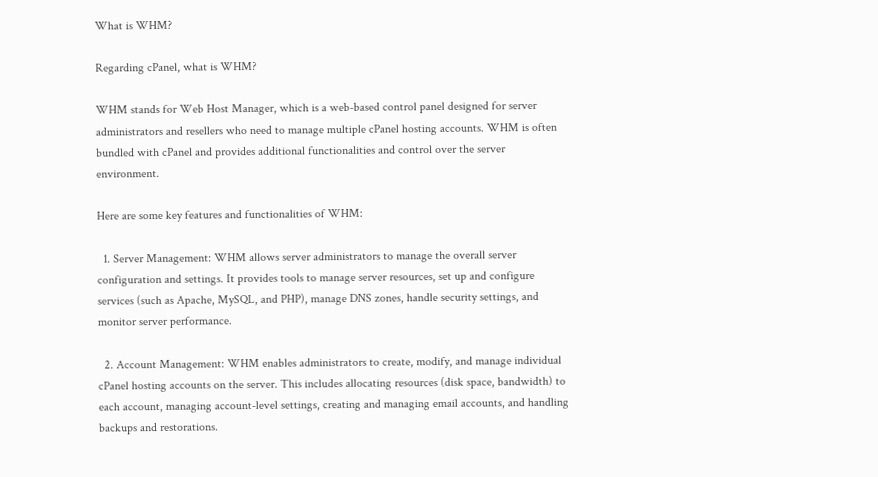What is WHM?

Regarding cPanel, what is WHM?

WHM stands for Web Host Manager, which is a web-based control panel designed for server administrators and resellers who need to manage multiple cPanel hosting accounts. WHM is often bundled with cPanel and provides additional functionalities and control over the server environment.

Here are some key features and functionalities of WHM:

  1. Server Management: WHM allows server administrators to manage the overall server configuration and settings. It provides tools to manage server resources, set up and configure services (such as Apache, MySQL, and PHP), manage DNS zones, handle security settings, and monitor server performance.

  2. Account Management: WHM enables administrators to create, modify, and manage individual cPanel hosting accounts on the server. This includes allocating resources (disk space, bandwidth) to each account, managing account-level settings, creating and managing email accounts, and handling backups and restorations.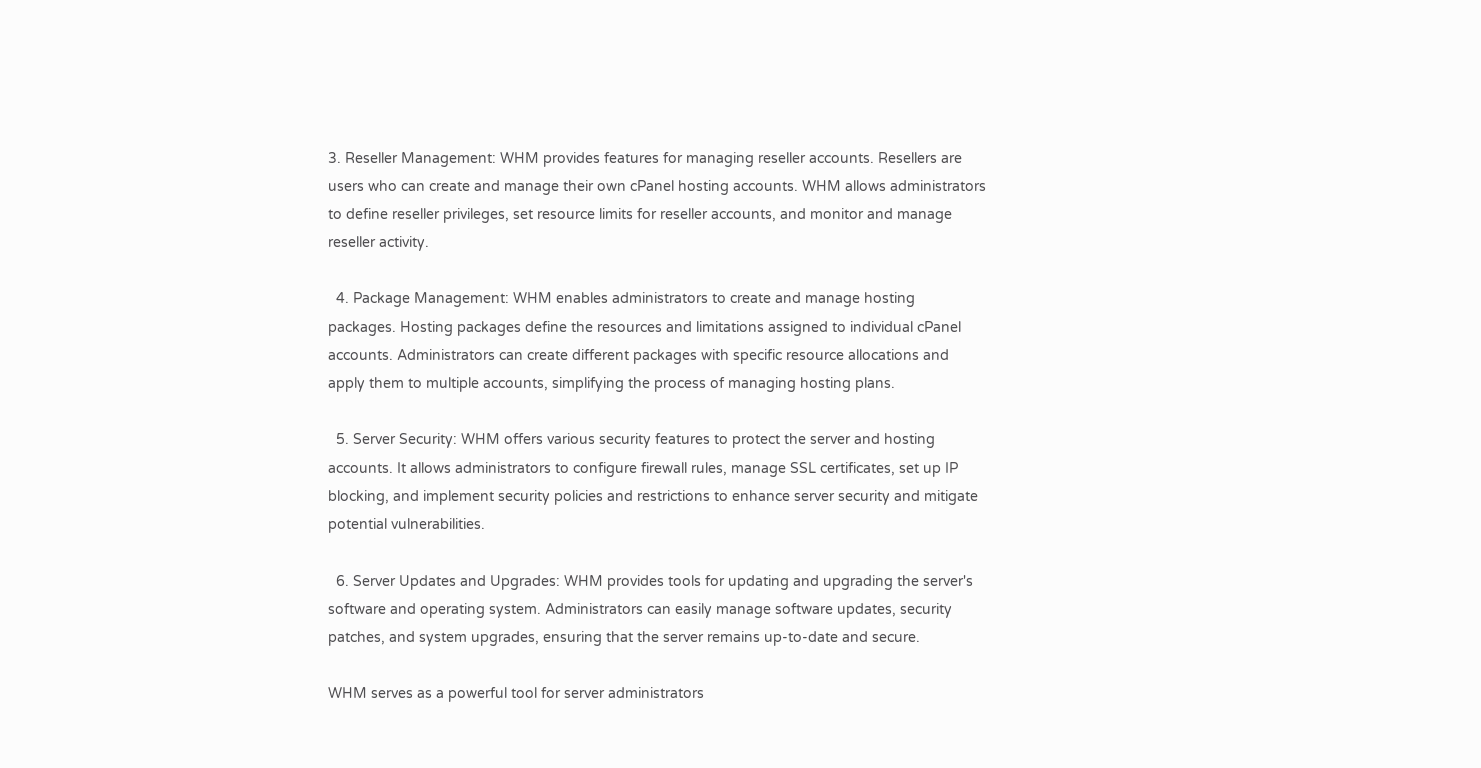3. Reseller Management: WHM provides features for managing reseller accounts. Resellers are users who can create and manage their own cPanel hosting accounts. WHM allows administrators to define reseller privileges, set resource limits for reseller accounts, and monitor and manage reseller activity.

  4. Package Management: WHM enables administrators to create and manage hosting packages. Hosting packages define the resources and limitations assigned to individual cPanel accounts. Administrators can create different packages with specific resource allocations and apply them to multiple accounts, simplifying the process of managing hosting plans.

  5. Server Security: WHM offers various security features to protect the server and hosting accounts. It allows administrators to configure firewall rules, manage SSL certificates, set up IP blocking, and implement security policies and restrictions to enhance server security and mitigate potential vulnerabilities.

  6. Server Updates and Upgrades: WHM provides tools for updating and upgrading the server's software and operating system. Administrators can easily manage software updates, security patches, and system upgrades, ensuring that the server remains up-to-date and secure.

WHM serves as a powerful tool for server administrators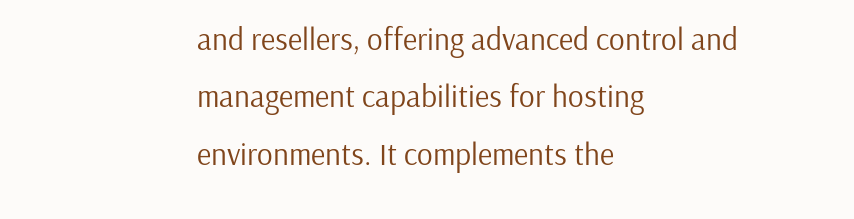and resellers, offering advanced control and management capabilities for hosting environments. It complements the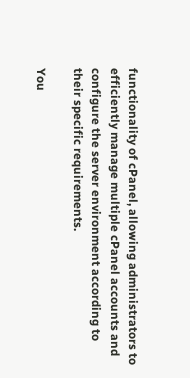functionality of cPanel, allowing administrators to efficiently manage multiple cPanel accounts and configure the server environment according to their specific requirements.

You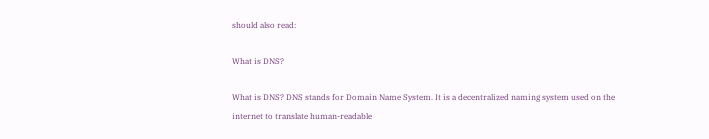should also read:

What is DNS?

What is DNS? DNS stands for Domain Name System. It is a decentralized naming system used on the internet to translate human-readable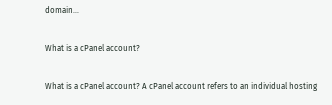domain…

What is a cPanel account?

What is a cPanel account? A cPanel account refers to an individual hosting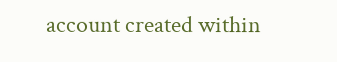account created within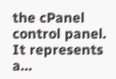the cPanel control panel. It represents a…